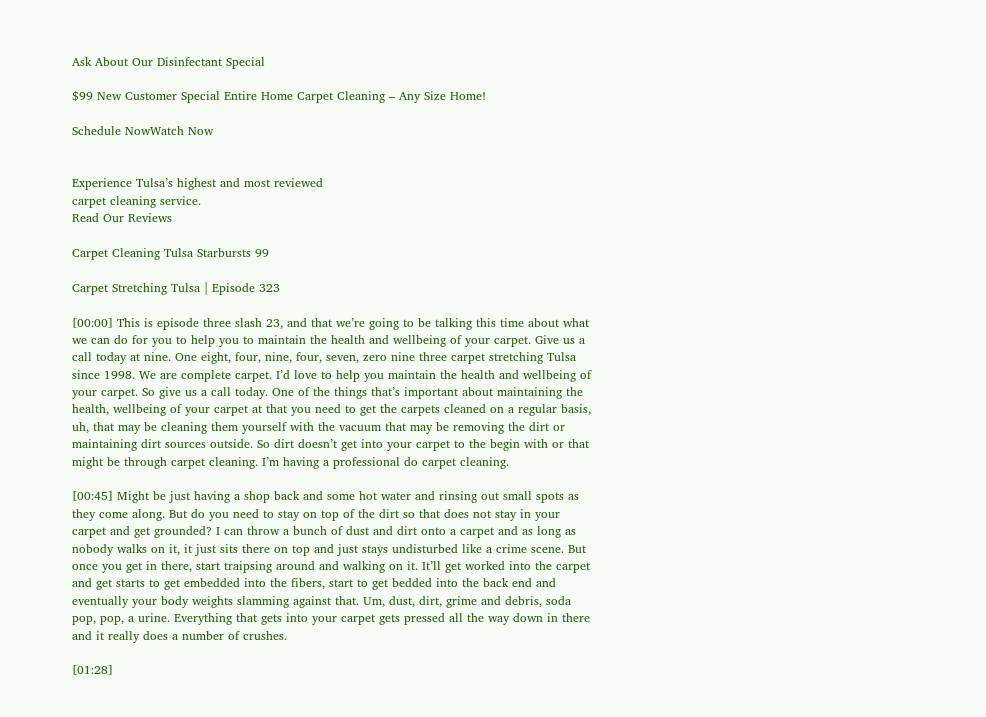Ask About Our Disinfectant Special

$99 New Customer Special Entire Home Carpet Cleaning – Any Size Home!

Schedule NowWatch Now


Experience Tulsa’s highest and most reviewed
carpet cleaning service.
Read Our Reviews

Carpet Cleaning Tulsa Starbursts 99

Carpet Stretching Tulsa | Episode 323

[00:00] This is episode three slash 23, and that we’re going to be talking this time about what we can do for you to help you to maintain the health and wellbeing of your carpet. Give us a call today at nine. One eight, four, nine, four, seven, zero nine three carpet stretching Tulsa since 1998. We are complete carpet. I’d love to help you maintain the health and wellbeing of your carpet. So give us a call today. One of the things that’s important about maintaining the health, wellbeing of your carpet at that you need to get the carpets cleaned on a regular basis, uh, that may be cleaning them yourself with the vacuum that may be removing the dirt or maintaining dirt sources outside. So dirt doesn’t get into your carpet to the begin with or that might be through carpet cleaning. I’m having a professional do carpet cleaning.

[00:45] Might be just having a shop back and some hot water and rinsing out small spots as they come along. But do you need to stay on top of the dirt so that does not stay in your carpet and get grounded? I can throw a bunch of dust and dirt onto a carpet and as long as nobody walks on it, it just sits there on top and just stays undisturbed like a crime scene. But once you get in there, start traipsing around and walking on it. It’ll get worked into the carpet and get starts to get embedded into the fibers, start to get bedded into the back end and eventually your body weights slamming against that. Um, dust, dirt, grime and debris, soda pop, pop, a urine. Everything that gets into your carpet gets pressed all the way down in there and it really does a number of crushes.

[01:28]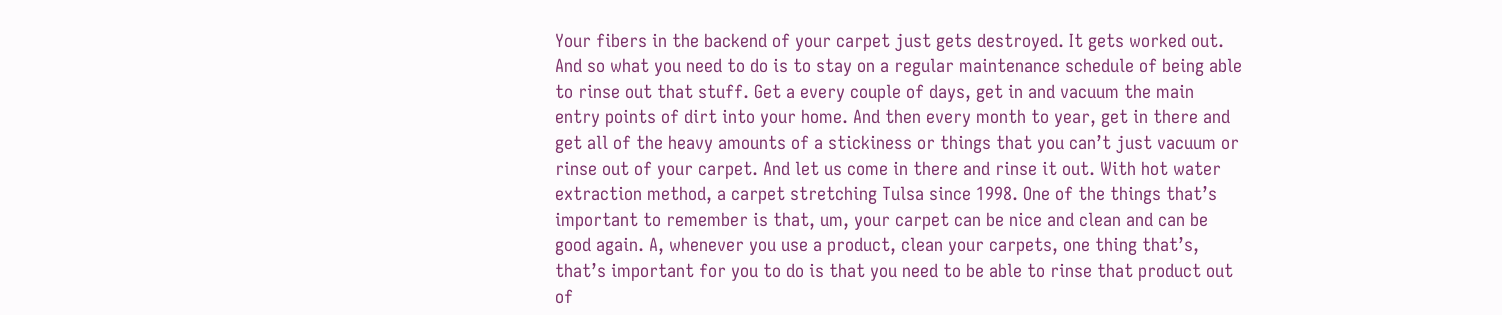Your fibers in the backend of your carpet just gets destroyed. It gets worked out. And so what you need to do is to stay on a regular maintenance schedule of being able to rinse out that stuff. Get a every couple of days, get in and vacuum the main entry points of dirt into your home. And then every month to year, get in there and get all of the heavy amounts of a stickiness or things that you can’t just vacuum or rinse out of your carpet. And let us come in there and rinse it out. With hot water extraction method, a carpet stretching Tulsa since 1998. One of the things that’s important to remember is that, um, your carpet can be nice and clean and can be good again. A, whenever you use a product, clean your carpets, one thing that’s, that’s important for you to do is that you need to be able to rinse that product out of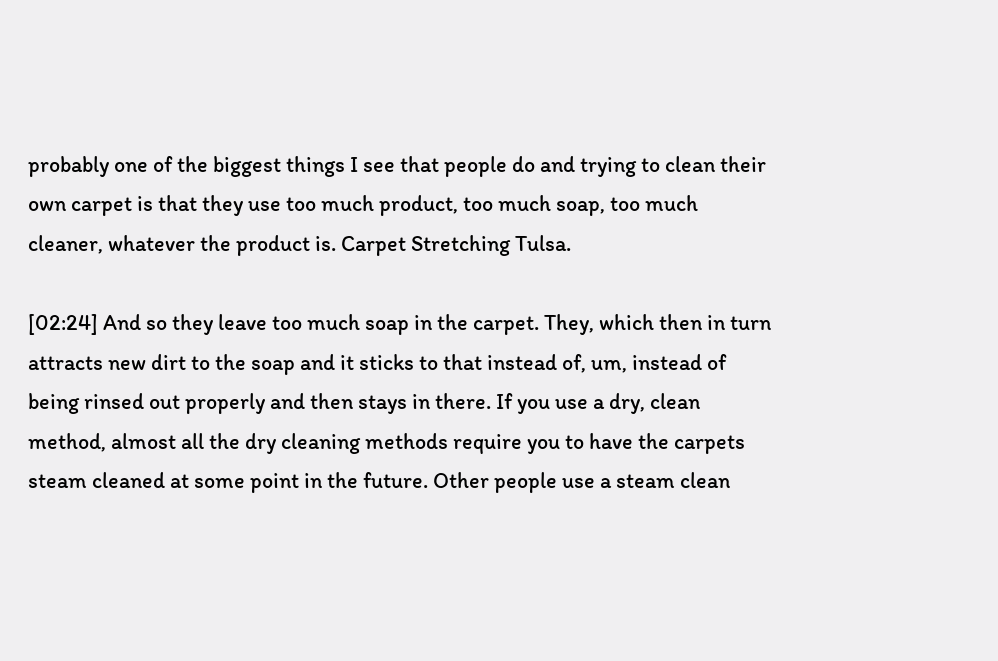probably one of the biggest things I see that people do and trying to clean their own carpet is that they use too much product, too much soap, too much cleaner, whatever the product is. Carpet Stretching Tulsa.

[02:24] And so they leave too much soap in the carpet. They, which then in turn attracts new dirt to the soap and it sticks to that instead of, um, instead of being rinsed out properly and then stays in there. If you use a dry, clean method, almost all the dry cleaning methods require you to have the carpets steam cleaned at some point in the future. Other people use a steam clean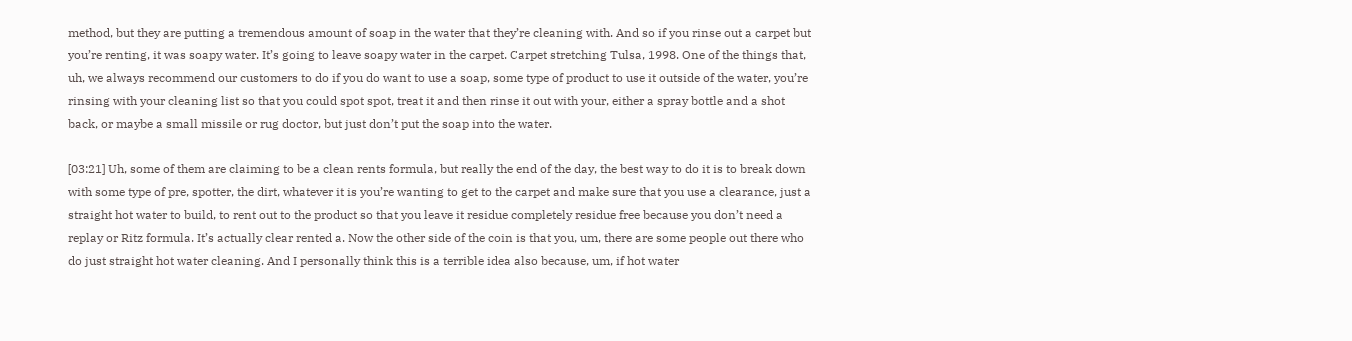method, but they are putting a tremendous amount of soap in the water that they’re cleaning with. And so if you rinse out a carpet but you’re renting, it was soapy water. It’s going to leave soapy water in the carpet. Carpet stretching Tulsa, 1998. One of the things that, uh, we always recommend our customers to do if you do want to use a soap, some type of product to use it outside of the water, you’re rinsing with your cleaning list so that you could spot spot, treat it and then rinse it out with your, either a spray bottle and a shot back, or maybe a small missile or rug doctor, but just don’t put the soap into the water.

[03:21] Uh, some of them are claiming to be a clean rents formula, but really the end of the day, the best way to do it is to break down with some type of pre, spotter, the dirt, whatever it is you’re wanting to get to the carpet and make sure that you use a clearance, just a straight hot water to build, to rent out to the product so that you leave it residue completely residue free because you don’t need a replay or Ritz formula. It’s actually clear rented a. Now the other side of the coin is that you, um, there are some people out there who do just straight hot water cleaning. And I personally think this is a terrible idea also because, um, if hot water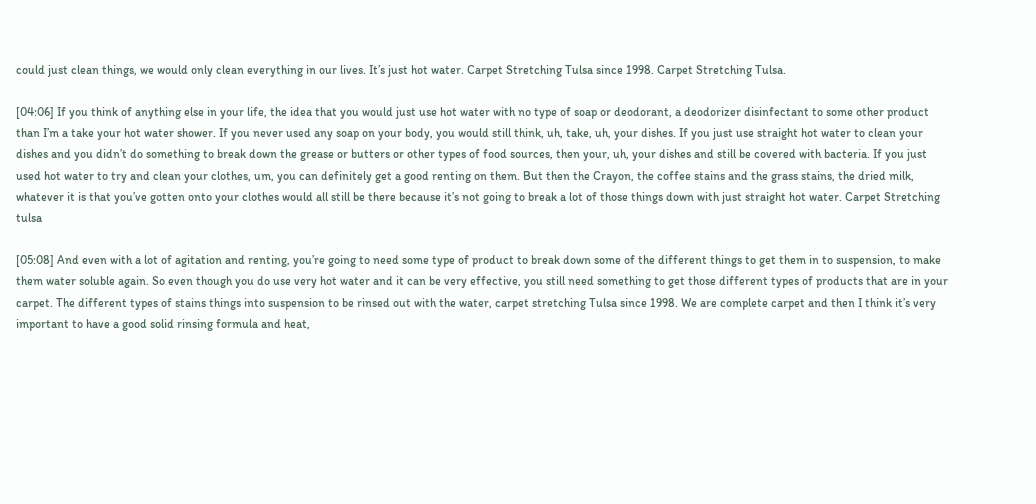could just clean things, we would only clean everything in our lives. It’s just hot water. Carpet Stretching Tulsa since 1998. Carpet Stretching Tulsa.

[04:06] If you think of anything else in your life, the idea that you would just use hot water with no type of soap or deodorant, a deodorizer disinfectant to some other product than I’m a take your hot water shower. If you never used any soap on your body, you would still think, uh, take, uh, your dishes. If you just use straight hot water to clean your dishes and you didn’t do something to break down the grease or butters or other types of food sources, then your, uh, your dishes and still be covered with bacteria. If you just used hot water to try and clean your clothes, um, you can definitely get a good renting on them. But then the Crayon, the coffee stains and the grass stains, the dried milk, whatever it is that you’ve gotten onto your clothes would all still be there because it’s not going to break a lot of those things down with just straight hot water. Carpet Stretching tulsa

[05:08] And even with a lot of agitation and renting, you’re going to need some type of product to break down some of the different things to get them in to suspension, to make them water soluble again. So even though you do use very hot water and it can be very effective, you still need something to get those different types of products that are in your carpet. The different types of stains things into suspension to be rinsed out with the water, carpet stretching Tulsa since 1998. We are complete carpet and then I think it’s very important to have a good solid rinsing formula and heat,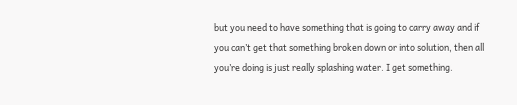but you need to have something that is going to carry away and if you can’t get that something broken down or into solution, then all you’re doing is just really splashing water. I get something.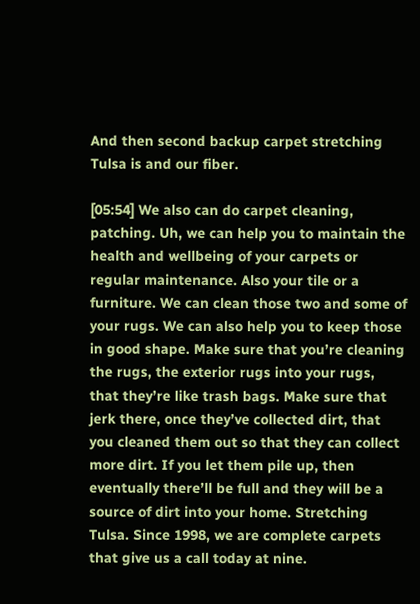And then second backup carpet stretching Tulsa is and our fiber.

[05:54] We also can do carpet cleaning, patching. Uh, we can help you to maintain the health and wellbeing of your carpets or regular maintenance. Also your tile or a furniture. We can clean those two and some of your rugs. We can also help you to keep those in good shape. Make sure that you’re cleaning the rugs, the exterior rugs into your rugs, that they’re like trash bags. Make sure that jerk there, once they’ve collected dirt, that you cleaned them out so that they can collect more dirt. If you let them pile up, then eventually there’ll be full and they will be a source of dirt into your home. Stretching Tulsa. Since 1998, we are complete carpets that give us a call today at nine.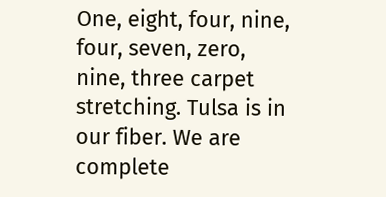One, eight, four, nine, four, seven, zero, nine, three carpet stretching. Tulsa is in our fiber. We are complete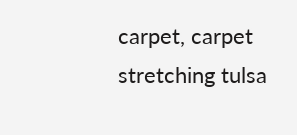carpet, carpet stretching tulsa